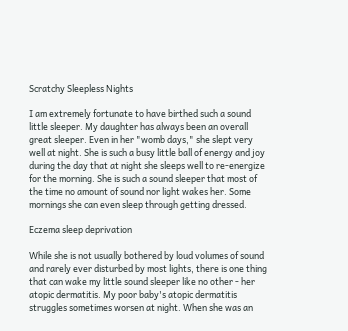Scratchy Sleepless Nights

I am extremely fortunate to have birthed such a sound little sleeper. My daughter has always been an overall great sleeper. Even in her "womb days," she slept very well at night. She is such a busy little ball of energy and joy during the day that at night she sleeps well to re-energize for the morning. She is such a sound sleeper that most of the time no amount of sound nor light wakes her. Some mornings she can even sleep through getting dressed.

Eczema sleep deprivation

While she is not usually bothered by loud volumes of sound and rarely ever disturbed by most lights, there is one thing that can wake my little sound sleeper like no other - her atopic dermatitis. My poor baby's atopic dermatitis struggles sometimes worsen at night. When she was an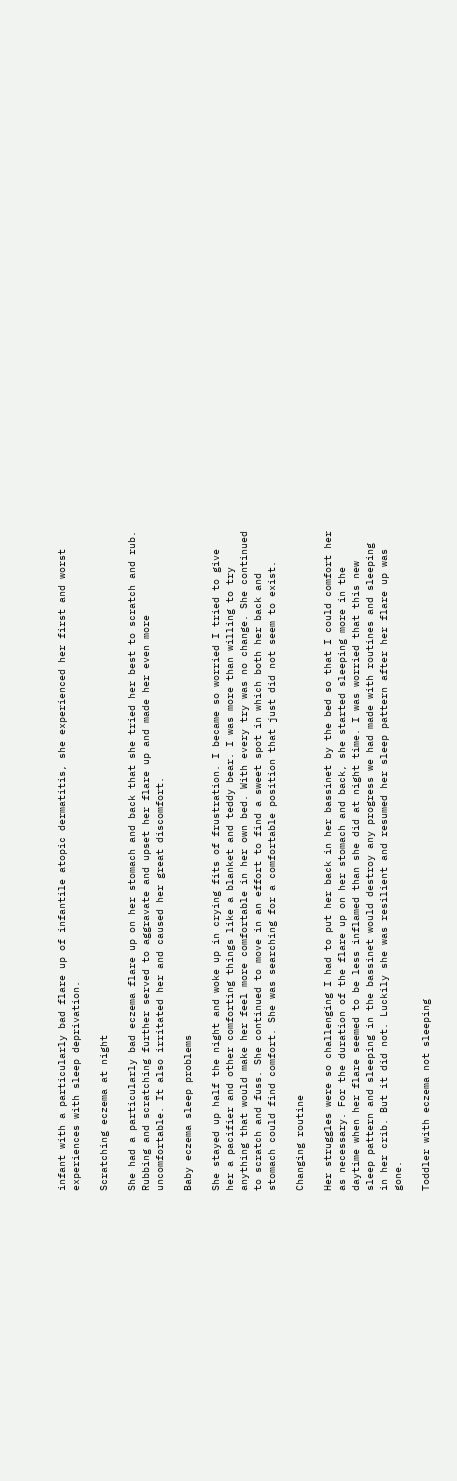infant with a particularly bad flare up of infantile atopic dermatitis, she experienced her first and worst experiences with sleep deprivation.

Scratching eczema at night

She had a particularly bad eczema flare up on her stomach and back that she tried her best to scratch and rub. Rubbing and scratching further served to aggravate and upset her flare up and made her even more uncomfortable. It also irritated her and caused her great discomfort.

Baby eczema sleep problems

She stayed up half the night and woke up in crying fits of frustration. I became so worried I tried to give her a pacifier and other comforting things like a blanket and teddy bear. I was more than willing to try anything that would make her feel more comfortable in her own bed. With every try was no change. She continued to scratch and fuss. She continued to move in an effort to find a sweet spot in which both her back and stomach could find comfort. She was searching for a comfortable position that just did not seem to exist.

Changing routine

Her struggles were so challenging I had to put her back in her bassinet by the bed so that I could comfort her as necessary. For the duration of the flare up on her stomach and back, she started sleeping more in the daytime when her flare seemed to be less inflamed than she did at night time. I was worried that this new sleep pattern and sleeping in the bassinet would destroy any progress we had made with routines and sleeping in her crib. But it did not. Luckily she was resilient and resumed her sleep pattern after her flare up was gone.

Toddler with eczema not sleeping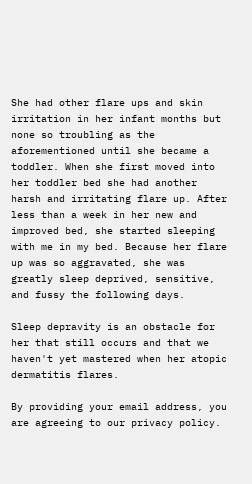She had other flare ups and skin irritation in her infant months but none so troubling as the aforementioned until she became a toddler. When she first moved into her toddler bed she had another harsh and irritating flare up. After less than a week in her new and improved bed, she started sleeping with me in my bed. Because her flare up was so aggravated, she was greatly sleep deprived, sensitive, and fussy the following days.

Sleep depravity is an obstacle for her that still occurs and that we haven't yet mastered when her atopic dermatitis flares.

By providing your email address, you are agreeing to our privacy policy.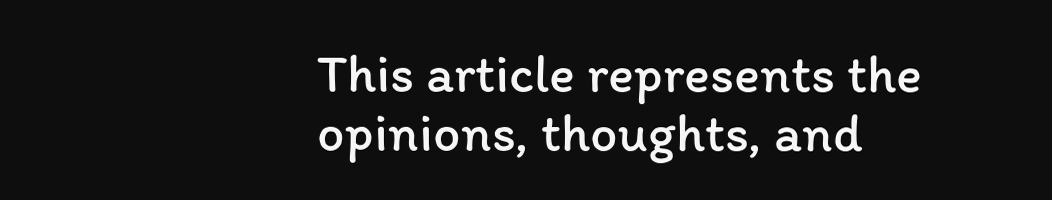This article represents the opinions, thoughts, and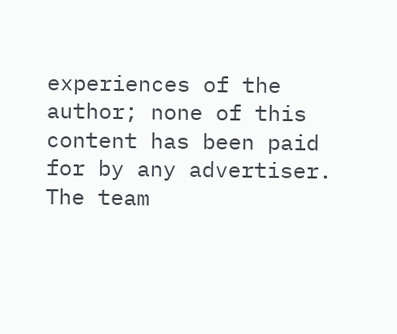experiences of the author; none of this content has been paid for by any advertiser. The team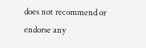does not recommend or endorse any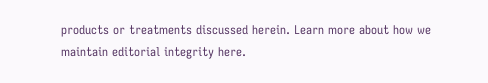products or treatments discussed herein. Learn more about how we maintain editorial integrity here.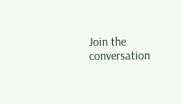Join the conversation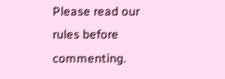Please read our rules before commenting.